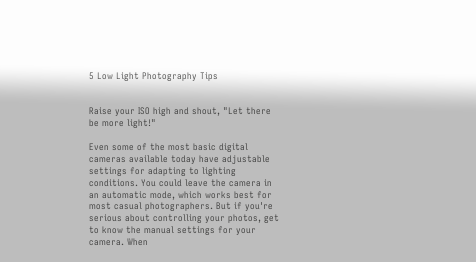5 Low Light Photography Tips


Raise your ISO high and shout, "Let there be more light!"

Even some of the most basic digital cameras available today have adjustable settings for adapting to lighting conditions. You could leave the camera in an automatic mode, which works best for most casual photographers. But if you're serious about controlling your photos, get to know the manual settings for your camera. When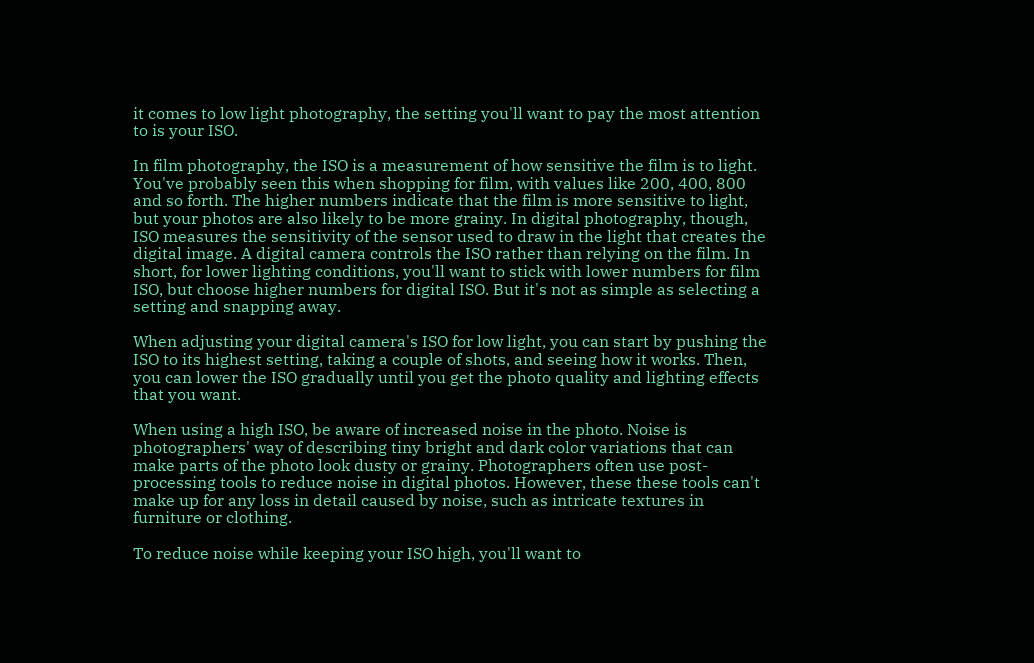it comes to low light photography, the setting you'll want to pay the most attention to is your ISO.

In film photography, the ISO is a measurement of how sensitive the film is to light. You've probably seen this when shopping for film, with values like 200, 400, 800 and so forth. The higher numbers indicate that the film is more sensitive to light, but your photos are also likely to be more grainy. In digital photography, though, ISO measures the sensitivity of the sensor used to draw in the light that creates the digital image. A digital camera controls the ISO rather than relying on the film. In short, for lower lighting conditions, you'll want to stick with lower numbers for film ISO, but choose higher numbers for digital ISO. But it's not as simple as selecting a setting and snapping away.

When adjusting your digital camera's ISO for low light, you can start by pushing the ISO to its highest setting, taking a couple of shots, and seeing how it works. Then, you can lower the ISO gradually until you get the photo quality and lighting effects that you want.

When using a high ISO, be aware of increased noise in the photo. Noise is photographers' way of describing tiny bright and dark color variations that can make parts of the photo look dusty or grainy. Photographers often use post-processing tools to reduce noise in digital photos. However, these these tools can't make up for any loss in detail caused by noise, such as intricate textures in furniture or clothing.

To reduce noise while keeping your ISO high, you'll want to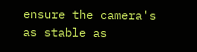ensure the camera's as stable as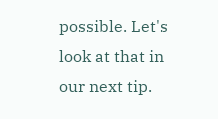possible. Let's look at that in our next tip.